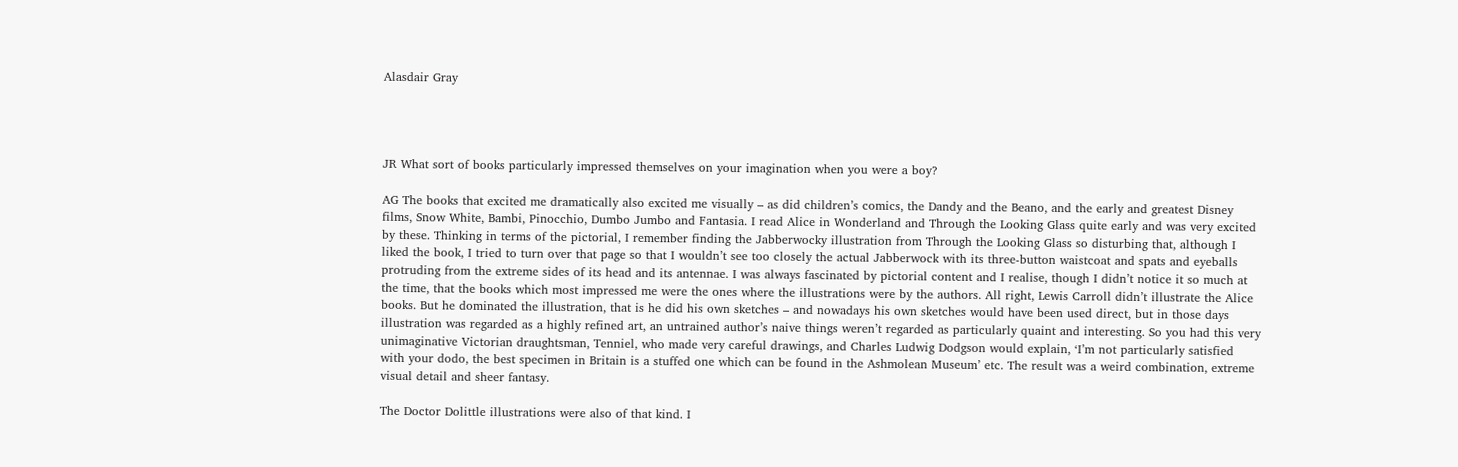Alasdair Gray




JR What sort of books particularly impressed themselves on your imagination when you were a boy?

AG The books that excited me dramatically also excited me visually – as did children’s comics, the Dandy and the Beano, and the early and greatest Disney films, Snow White, Bambi, Pinocchio, Dumbo Jumbo and Fantasia. I read Alice in Wonderland and Through the Looking Glass quite early and was very excited by these. Thinking in terms of the pictorial, I remember finding the Jabberwocky illustration from Through the Looking Glass so disturbing that, although I liked the book, I tried to turn over that page so that I wouldn’t see too closely the actual Jabberwock with its three-button waistcoat and spats and eyeballs protruding from the extreme sides of its head and its antennae. I was always fascinated by pictorial content and I realise, though I didn’t notice it so much at the time, that the books which most impressed me were the ones where the illustrations were by the authors. All right, Lewis Carroll didn’t illustrate the Alice books. But he dominated the illustration, that is he did his own sketches – and nowadays his own sketches would have been used direct, but in those days illustration was regarded as a highly refined art, an untrained author’s naive things weren’t regarded as particularly quaint and interesting. So you had this very unimaginative Victorian draughtsman, Tenniel, who made very careful drawings, and Charles Ludwig Dodgson would explain, ‘I’m not particularly satisfied with your dodo, the best specimen in Britain is a stuffed one which can be found in the Ashmolean Museum’ etc. The result was a weird combination, extreme visual detail and sheer fantasy.

The Doctor Dolittle illustrations were also of that kind. I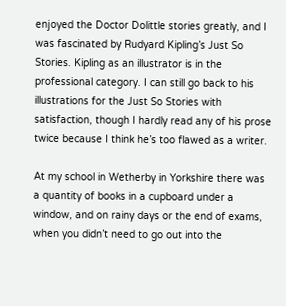enjoyed the Doctor Dolittle stories greatly, and I was fascinated by Rudyard Kipling’s Just So Stories. Kipling as an illustrator is in the professional category. I can still go back to his illustrations for the Just So Stories with satisfaction, though I hardly read any of his prose twice because I think he’s too flawed as a writer.

At my school in Wetherby in Yorkshire there was a quantity of books in a cupboard under a window, and on rainy days or the end of exams, when you didn’t need to go out into the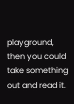playground, then you could take something out and read it.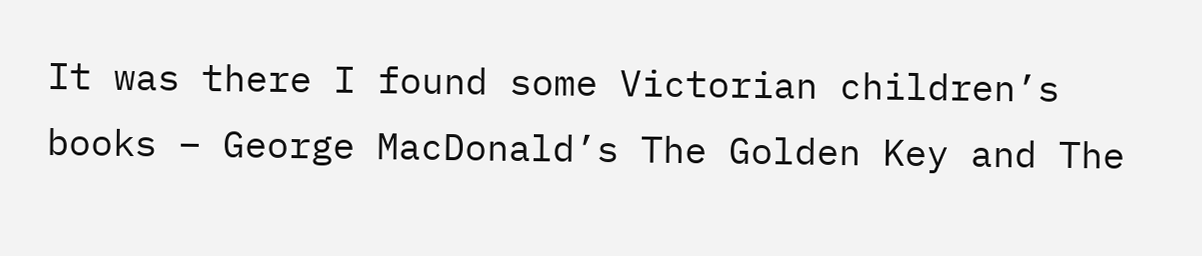It was there I found some Victorian children’s books – George MacDonald’s The Golden Key and The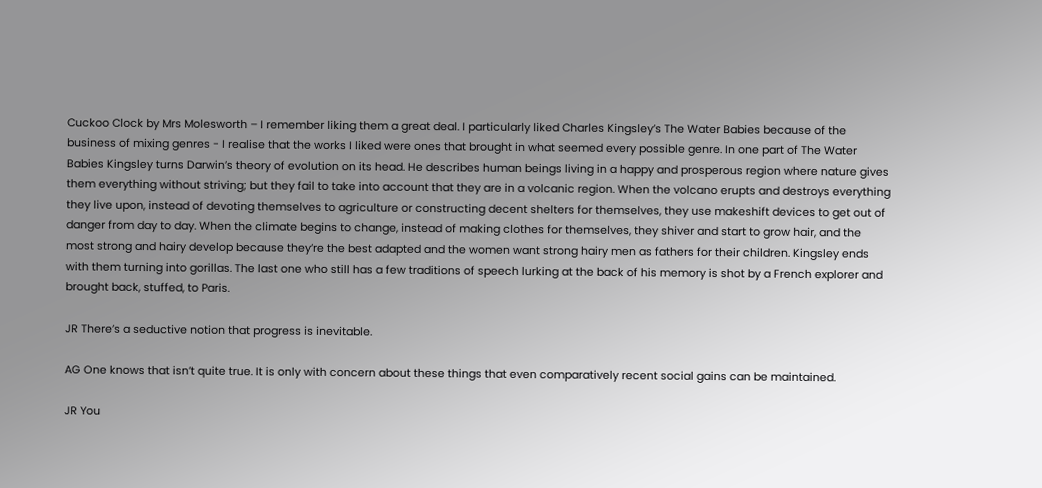Cuckoo Clock by Mrs Molesworth – I remember liking them a great deal. I particularly liked Charles Kingsley’s The Water Babies because of the business of mixing genres - I realise that the works I liked were ones that brought in what seemed every possible genre. In one part of The Water Babies Kingsley turns Darwin’s theory of evolution on its head. He describes human beings living in a happy and prosperous region where nature gives them everything without striving; but they fail to take into account that they are in a volcanic region. When the volcano erupts and destroys everything they live upon, instead of devoting themselves to agriculture or constructing decent shelters for themselves, they use makeshift devices to get out of danger from day to day. When the climate begins to change, instead of making clothes for themselves, they shiver and start to grow hair, and the most strong and hairy develop because they’re the best adapted and the women want strong hairy men as fathers for their children. Kingsley ends with them turning into gorillas. The last one who still has a few traditions of speech lurking at the back of his memory is shot by a French explorer and brought back, stuffed, to Paris.

JR There’s a seductive notion that progress is inevitable.

AG One knows that isn’t quite true. It is only with concern about these things that even comparatively recent social gains can be maintained.

JR You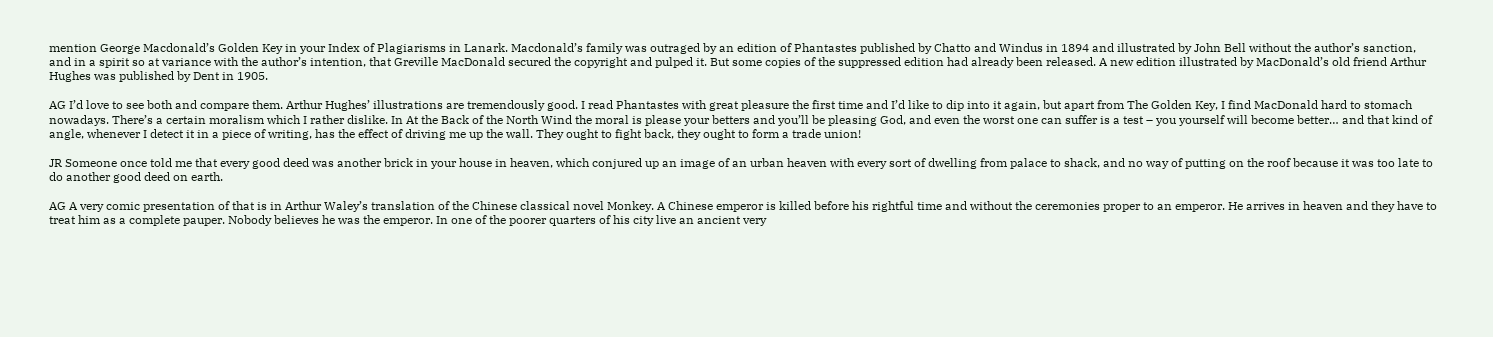mention George Macdonald’s Golden Key in your Index of Plagiarisms in Lanark. Macdonald’s family was outraged by an edition of Phantastes published by Chatto and Windus in 1894 and illustrated by John Bell without the author’s sanction, and in a spirit so at variance with the author’s intention, that Greville MacDonald secured the copyright and pulped it. But some copies of the suppressed edition had already been released. A new edition illustrated by MacDonald’s old friend Arthur Hughes was published by Dent in 1905.

AG I’d love to see both and compare them. Arthur Hughes’ illustrations are tremendously good. I read Phantastes with great pleasure the first time and I’d like to dip into it again, but apart from The Golden Key, I find MacDonald hard to stomach nowadays. There’s a certain moralism which I rather dislike. In At the Back of the North Wind the moral is please your betters and you’ll be pleasing God, and even the worst one can suffer is a test – you yourself will become better… and that kind of angle, whenever I detect it in a piece of writing, has the effect of driving me up the wall. They ought to fight back, they ought to form a trade union!

JR Someone once told me that every good deed was another brick in your house in heaven, which conjured up an image of an urban heaven with every sort of dwelling from palace to shack, and no way of putting on the roof because it was too late to do another good deed on earth.

AG A very comic presentation of that is in Arthur Waley’s translation of the Chinese classical novel Monkey. A Chinese emperor is killed before his rightful time and without the ceremonies proper to an emperor. He arrives in heaven and they have to treat him as a complete pauper. Nobody believes he was the emperor. In one of the poorer quarters of his city live an ancient very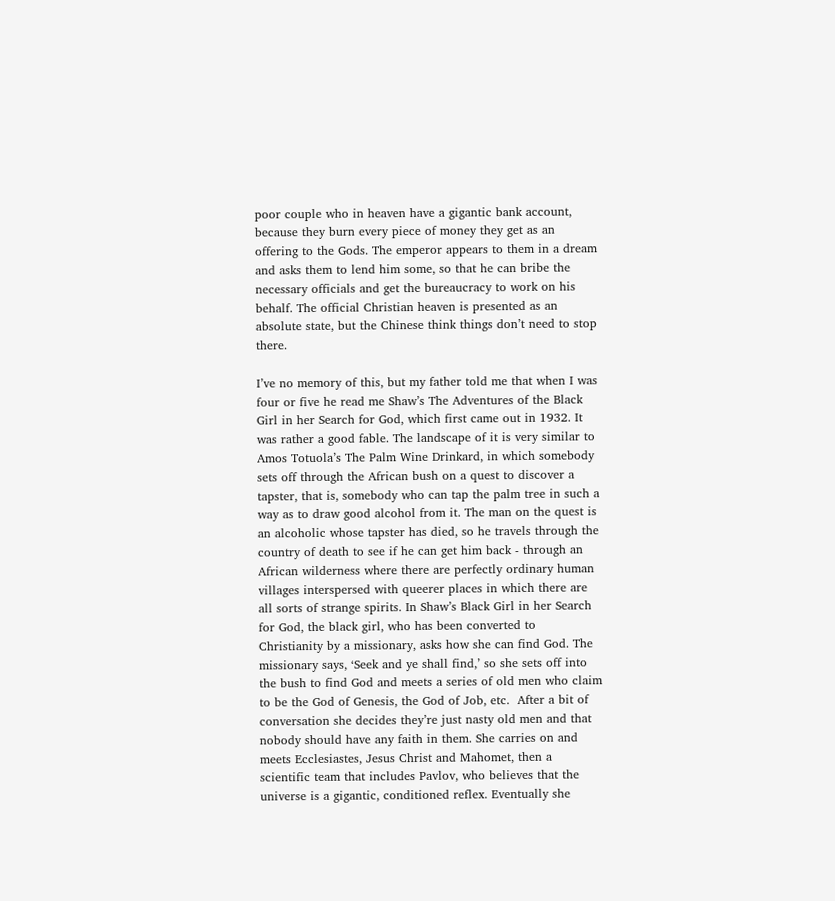poor couple who in heaven have a gigantic bank account, because they burn every piece of money they get as an offering to the Gods. The emperor appears to them in a dream and asks them to lend him some, so that he can bribe the necessary officials and get the bureaucracy to work on his behalf. The official Christian heaven is presented as an absolute state, but the Chinese think things don’t need to stop there.

I’ve no memory of this, but my father told me that when I was four or five he read me Shaw’s The Adventures of the Black Girl in her Search for God, which first came out in 1932. It was rather a good fable. The landscape of it is very similar to Amos Totuola’s The Palm Wine Drinkard, in which somebody sets off through the African bush on a quest to discover a tapster, that is, somebody who can tap the palm tree in such a way as to draw good alcohol from it. The man on the quest is an alcoholic whose tapster has died, so he travels through the country of death to see if he can get him back - through an African wilderness where there are perfectly ordinary human villages interspersed with queerer places in which there are all sorts of strange spirits. In Shaw’s Black Girl in her Search for God, the black girl, who has been converted to Christianity by a missionary, asks how she can find God. The missionary says, ‘Seek and ye shall find,’ so she sets off into the bush to find God and meets a series of old men who claim to be the God of Genesis, the God of Job, etc.  After a bit of conversation she decides they’re just nasty old men and that nobody should have any faith in them. She carries on and meets Ecclesiastes, Jesus Christ and Mahomet, then a scientific team that includes Pavlov, who believes that the universe is a gigantic, conditioned reflex. Eventually she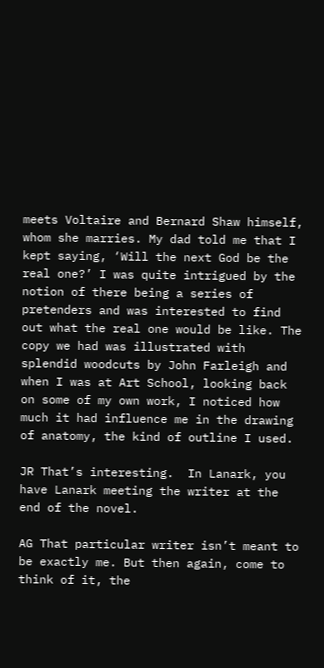meets Voltaire and Bernard Shaw himself, whom she marries. My dad told me that I kept saying, ‘Will the next God be the real one?’ I was quite intrigued by the notion of there being a series of pretenders and was interested to find out what the real one would be like. The copy we had was illustrated with splendid woodcuts by John Farleigh and when I was at Art School, looking back on some of my own work, I noticed how much it had influence me in the drawing of anatomy, the kind of outline I used.

JR That’s interesting.  In Lanark, you have Lanark meeting the writer at the end of the novel.

AG That particular writer isn’t meant to be exactly me. But then again, come to think of it, the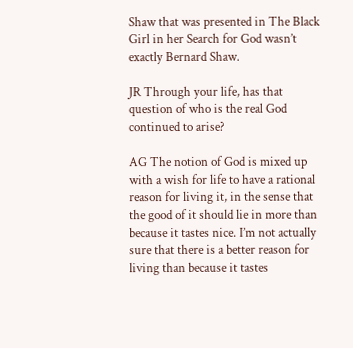Shaw that was presented in The Black Girl in her Search for God wasn’t exactly Bernard Shaw.

JR Through your life, has that question of who is the real God continued to arise?

AG The notion of God is mixed up with a wish for life to have a rational reason for living it, in the sense that the good of it should lie in more than because it tastes nice. I’m not actually sure that there is a better reason for living than because it tastes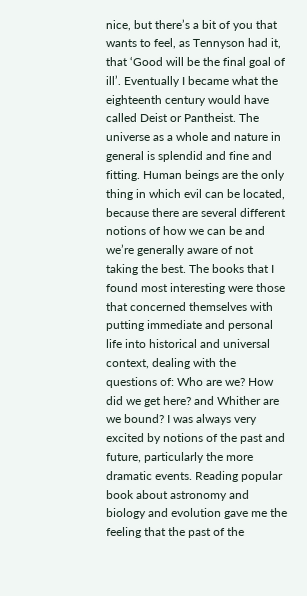nice, but there’s a bit of you that wants to feel, as Tennyson had it, that ‘Good will be the final goal of ill’. Eventually I became what the eighteenth century would have called Deist or Pantheist. The universe as a whole and nature in general is splendid and fine and fitting. Human beings are the only thing in which evil can be located, because there are several different notions of how we can be and we’re generally aware of not taking the best. The books that I found most interesting were those that concerned themselves with putting immediate and personal life into historical and universal context, dealing with the questions of: Who are we? How did we get here? and Whither are we bound? I was always very excited by notions of the past and future, particularly the more dramatic events. Reading popular book about astronomy and biology and evolution gave me the feeling that the past of the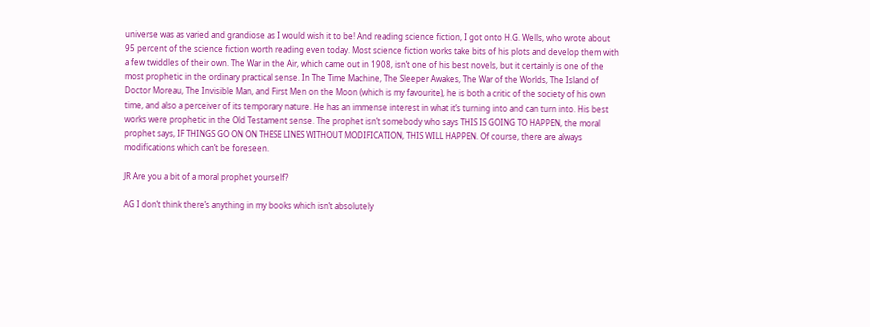universe was as varied and grandiose as I would wish it to be! And reading science fiction, I got onto H.G. Wells, who wrote about 95 percent of the science fiction worth reading even today. Most science fiction works take bits of his plots and develop them with a few twiddles of their own. The War in the Air, which came out in 1908, isn’t one of his best novels, but it certainly is one of the most prophetic in the ordinary practical sense. In The Time Machine, The Sleeper Awakes, The War of the Worlds, The Island of Doctor Moreau, The Invisible Man, and First Men on the Moon (which is my favourite), he is both a critic of the society of his own time, and also a perceiver of its temporary nature. He has an immense interest in what it’s turning into and can turn into. His best works were prophetic in the Old Testament sense. The prophet isn’t somebody who says THIS IS GOING TO HAPPEN, the moral prophet says, IF THINGS GO ON ON THESE LINES WITHOUT MODIFICATION, THIS WILL HAPPEN. Of course, there are always modifications which can’t be foreseen.

JR Are you a bit of a moral prophet yourself?

AG I don’t think there’s anything in my books which isn’t absolutely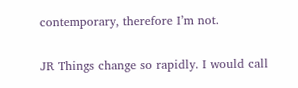contemporary, therefore I’m not.

JR Things change so rapidly. I would call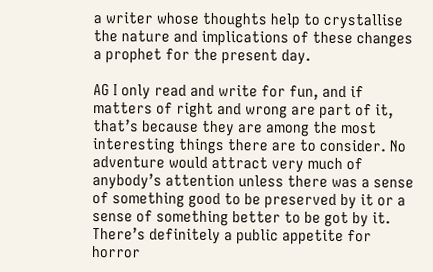a writer whose thoughts help to crystallise the nature and implications of these changes a prophet for the present day.

AG I only read and write for fun, and if matters of right and wrong are part of it, that’s because they are among the most interesting things there are to consider. No adventure would attract very much of anybody’s attention unless there was a sense of something good to be preserved by it or a sense of something better to be got by it. There’s definitely a public appetite for horror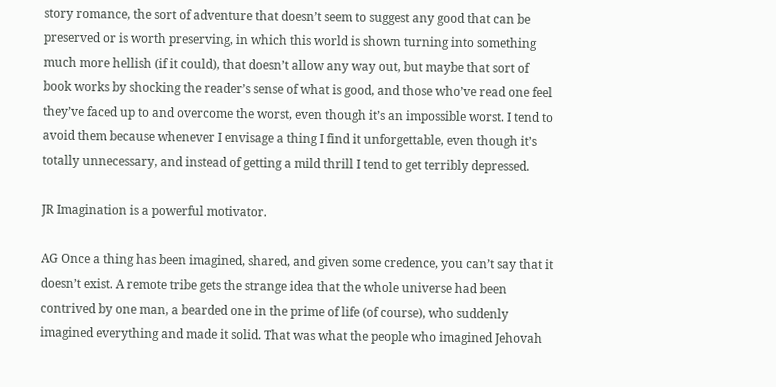story romance, the sort of adventure that doesn’t seem to suggest any good that can be preserved or is worth preserving, in which this world is shown turning into something much more hellish (if it could), that doesn’t allow any way out, but maybe that sort of book works by shocking the reader’s sense of what is good, and those who’ve read one feel they’ve faced up to and overcome the worst, even though it’s an impossible worst. I tend to avoid them because whenever I envisage a thing I find it unforgettable, even though it’s totally unnecessary, and instead of getting a mild thrill I tend to get terribly depressed.

JR Imagination is a powerful motivator.

AG Once a thing has been imagined, shared, and given some credence, you can’t say that it doesn’t exist. A remote tribe gets the strange idea that the whole universe had been contrived by one man, a bearded one in the prime of life (of course), who suddenly imagined everything and made it solid. That was what the people who imagined Jehovah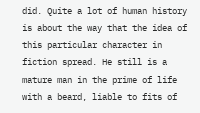did. Quite a lot of human history is about the way that the idea of this particular character in fiction spread. He still is a mature man in the prime of life with a beard, liable to fits of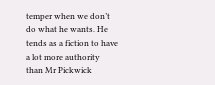temper when we don’t do what he wants. He tends as a fiction to have a lot more authority than Mr Pickwick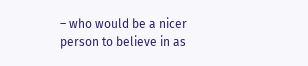– who would be a nicer person to believe in as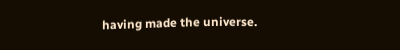having made the universe.